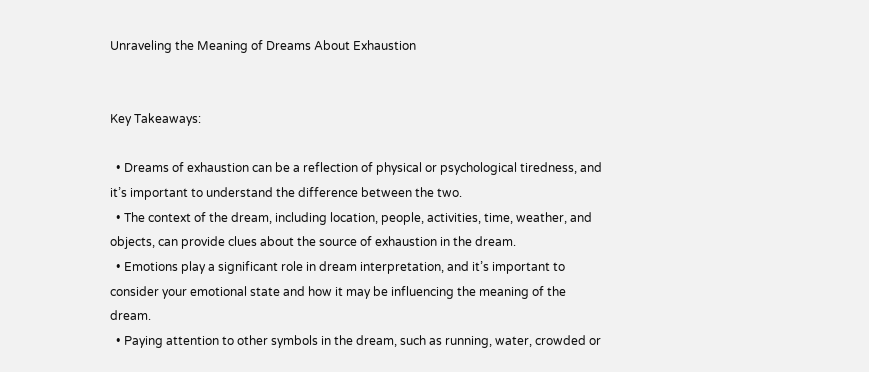Unraveling the Meaning of Dreams About Exhaustion


Key Takeaways:

  • Dreams of exhaustion can be a reflection of physical or psychological tiredness, and it’s important to understand the difference between the two.
  • The context of the dream, including location, people, activities, time, weather, and objects, can provide clues about the source of exhaustion in the dream.
  • Emotions play a significant role in dream interpretation, and it’s important to consider your emotional state and how it may be influencing the meaning of the dream.
  • Paying attention to other symbols in the dream, such as running, water, crowded or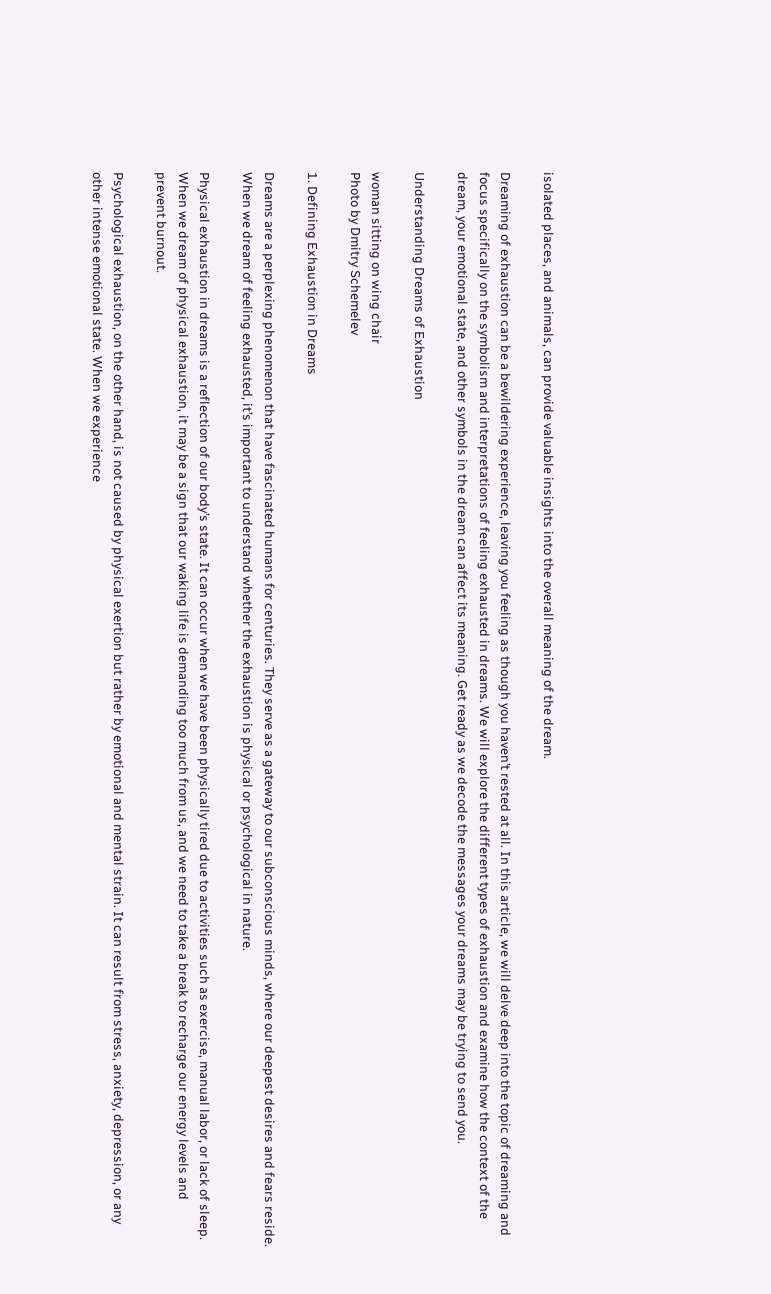isolated places, and animals, can provide valuable insights into the overall meaning of the dream.

Dreaming of exhaustion can be a bewildering experience, leaving you feeling as though you haven’t rested at all. In this article, we will delve deep into the topic of dreaming and focus specifically on the symbolism and interpretations of feeling exhausted in dreams. We will explore the different types of exhaustion and examine how the context of the dream, your emotional state, and other symbols in the dream can affect its meaning. Get ready as we decode the messages your dreams may be trying to send you.

Understanding Dreams of Exhaustion

woman sitting on wing chair
Photo by Dmitry Schemelev

1. Defining Exhaustion in Dreams

Dreams are a perplexing phenomenon that have fascinated humans for centuries. They serve as a gateway to our subconscious minds, where our deepest desires and fears reside. When we dream of feeling exhausted, it’s important to understand whether the exhaustion is physical or psychological in nature.

Physical exhaustion in dreams is a reflection of our body’s state. It can occur when we have been physically tired due to activities such as exercise, manual labor, or lack of sleep. When we dream of physical exhaustion, it may be a sign that our waking life is demanding too much from us, and we need to take a break to recharge our energy levels and prevent burnout.

Psychological exhaustion, on the other hand, is not caused by physical exertion but rather by emotional and mental strain. It can result from stress, anxiety, depression, or any other intense emotional state. When we experience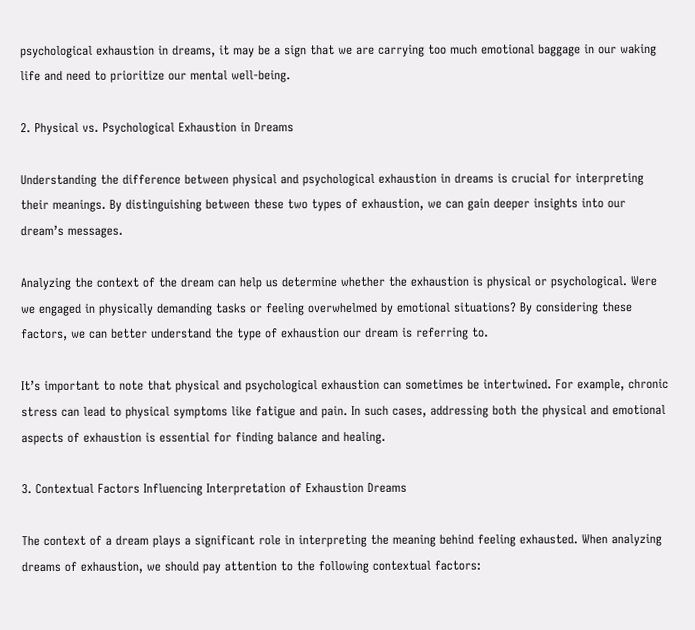psychological exhaustion in dreams, it may be a sign that we are carrying too much emotional baggage in our waking life and need to prioritize our mental well-being.

2. Physical vs. Psychological Exhaustion in Dreams

Understanding the difference between physical and psychological exhaustion in dreams is crucial for interpreting their meanings. By distinguishing between these two types of exhaustion, we can gain deeper insights into our dream’s messages.

Analyzing the context of the dream can help us determine whether the exhaustion is physical or psychological. Were we engaged in physically demanding tasks or feeling overwhelmed by emotional situations? By considering these factors, we can better understand the type of exhaustion our dream is referring to.

It’s important to note that physical and psychological exhaustion can sometimes be intertwined. For example, chronic stress can lead to physical symptoms like fatigue and pain. In such cases, addressing both the physical and emotional aspects of exhaustion is essential for finding balance and healing.

3. Contextual Factors Influencing Interpretation of Exhaustion Dreams

The context of a dream plays a significant role in interpreting the meaning behind feeling exhausted. When analyzing dreams of exhaustion, we should pay attention to the following contextual factors: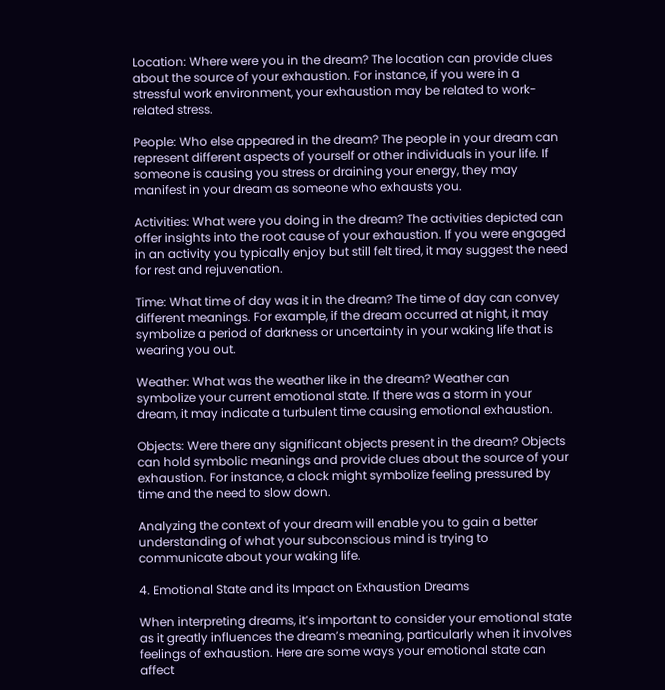Location: Where were you in the dream? The location can provide clues about the source of your exhaustion. For instance, if you were in a stressful work environment, your exhaustion may be related to work-related stress.

People: Who else appeared in the dream? The people in your dream can represent different aspects of yourself or other individuals in your life. If someone is causing you stress or draining your energy, they may manifest in your dream as someone who exhausts you.

Activities: What were you doing in the dream? The activities depicted can offer insights into the root cause of your exhaustion. If you were engaged in an activity you typically enjoy but still felt tired, it may suggest the need for rest and rejuvenation.

Time: What time of day was it in the dream? The time of day can convey different meanings. For example, if the dream occurred at night, it may symbolize a period of darkness or uncertainty in your waking life that is wearing you out.

Weather: What was the weather like in the dream? Weather can symbolize your current emotional state. If there was a storm in your dream, it may indicate a turbulent time causing emotional exhaustion.

Objects: Were there any significant objects present in the dream? Objects can hold symbolic meanings and provide clues about the source of your exhaustion. For instance, a clock might symbolize feeling pressured by time and the need to slow down.

Analyzing the context of your dream will enable you to gain a better understanding of what your subconscious mind is trying to communicate about your waking life.

4. Emotional State and its Impact on Exhaustion Dreams

When interpreting dreams, it’s important to consider your emotional state as it greatly influences the dream’s meaning, particularly when it involves feelings of exhaustion. Here are some ways your emotional state can affect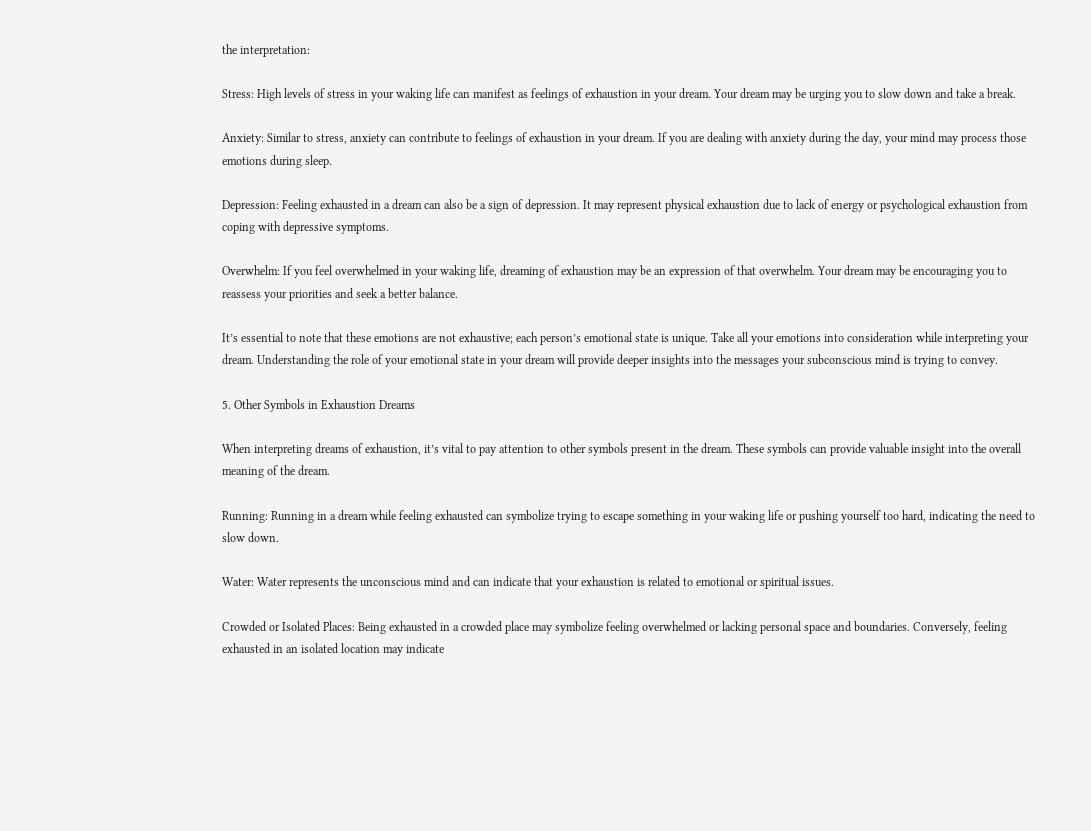the interpretation:

Stress: High levels of stress in your waking life can manifest as feelings of exhaustion in your dream. Your dream may be urging you to slow down and take a break.

Anxiety: Similar to stress, anxiety can contribute to feelings of exhaustion in your dream. If you are dealing with anxiety during the day, your mind may process those emotions during sleep.

Depression: Feeling exhausted in a dream can also be a sign of depression. It may represent physical exhaustion due to lack of energy or psychological exhaustion from coping with depressive symptoms.

Overwhelm: If you feel overwhelmed in your waking life, dreaming of exhaustion may be an expression of that overwhelm. Your dream may be encouraging you to reassess your priorities and seek a better balance.

It’s essential to note that these emotions are not exhaustive; each person’s emotional state is unique. Take all your emotions into consideration while interpreting your dream. Understanding the role of your emotional state in your dream will provide deeper insights into the messages your subconscious mind is trying to convey.

5. Other Symbols in Exhaustion Dreams

When interpreting dreams of exhaustion, it’s vital to pay attention to other symbols present in the dream. These symbols can provide valuable insight into the overall meaning of the dream.

Running: Running in a dream while feeling exhausted can symbolize trying to escape something in your waking life or pushing yourself too hard, indicating the need to slow down.

Water: Water represents the unconscious mind and can indicate that your exhaustion is related to emotional or spiritual issues.

Crowded or Isolated Places: Being exhausted in a crowded place may symbolize feeling overwhelmed or lacking personal space and boundaries. Conversely, feeling exhausted in an isolated location may indicate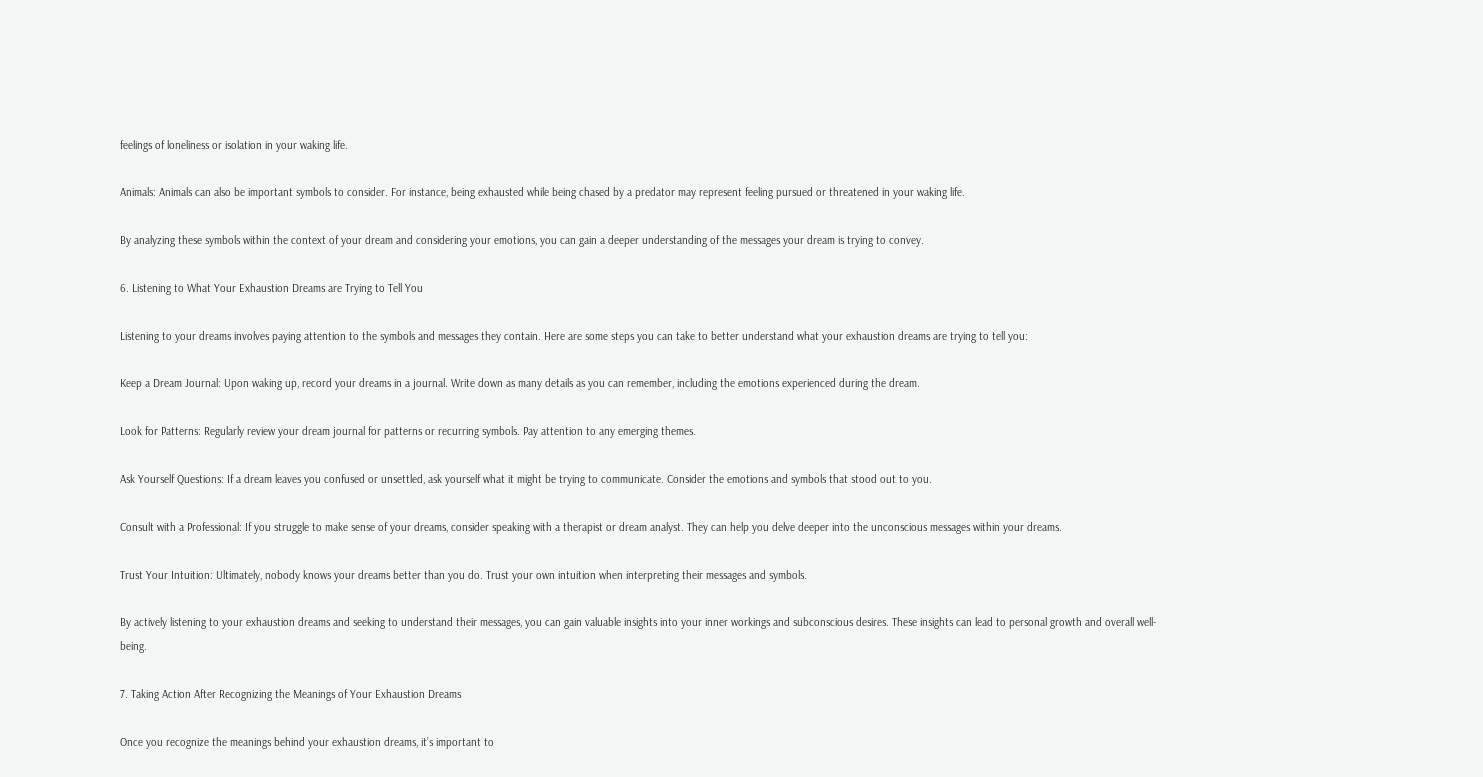feelings of loneliness or isolation in your waking life.

Animals: Animals can also be important symbols to consider. For instance, being exhausted while being chased by a predator may represent feeling pursued or threatened in your waking life.

By analyzing these symbols within the context of your dream and considering your emotions, you can gain a deeper understanding of the messages your dream is trying to convey.

6. Listening to What Your Exhaustion Dreams are Trying to Tell You

Listening to your dreams involves paying attention to the symbols and messages they contain. Here are some steps you can take to better understand what your exhaustion dreams are trying to tell you:

Keep a Dream Journal: Upon waking up, record your dreams in a journal. Write down as many details as you can remember, including the emotions experienced during the dream.

Look for Patterns: Regularly review your dream journal for patterns or recurring symbols. Pay attention to any emerging themes.

Ask Yourself Questions: If a dream leaves you confused or unsettled, ask yourself what it might be trying to communicate. Consider the emotions and symbols that stood out to you.

Consult with a Professional: If you struggle to make sense of your dreams, consider speaking with a therapist or dream analyst. They can help you delve deeper into the unconscious messages within your dreams.

Trust Your Intuition: Ultimately, nobody knows your dreams better than you do. Trust your own intuition when interpreting their messages and symbols.

By actively listening to your exhaustion dreams and seeking to understand their messages, you can gain valuable insights into your inner workings and subconscious desires. These insights can lead to personal growth and overall well-being.

7. Taking Action After Recognizing the Meanings of Your Exhaustion Dreams

Once you recognize the meanings behind your exhaustion dreams, it’s important to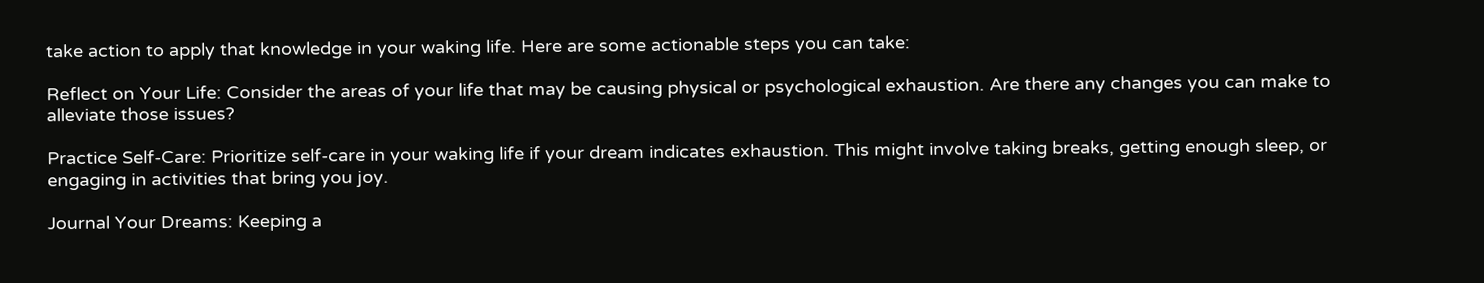take action to apply that knowledge in your waking life. Here are some actionable steps you can take:

Reflect on Your Life: Consider the areas of your life that may be causing physical or psychological exhaustion. Are there any changes you can make to alleviate those issues?

Practice Self-Care: Prioritize self-care in your waking life if your dream indicates exhaustion. This might involve taking breaks, getting enough sleep, or engaging in activities that bring you joy.

Journal Your Dreams: Keeping a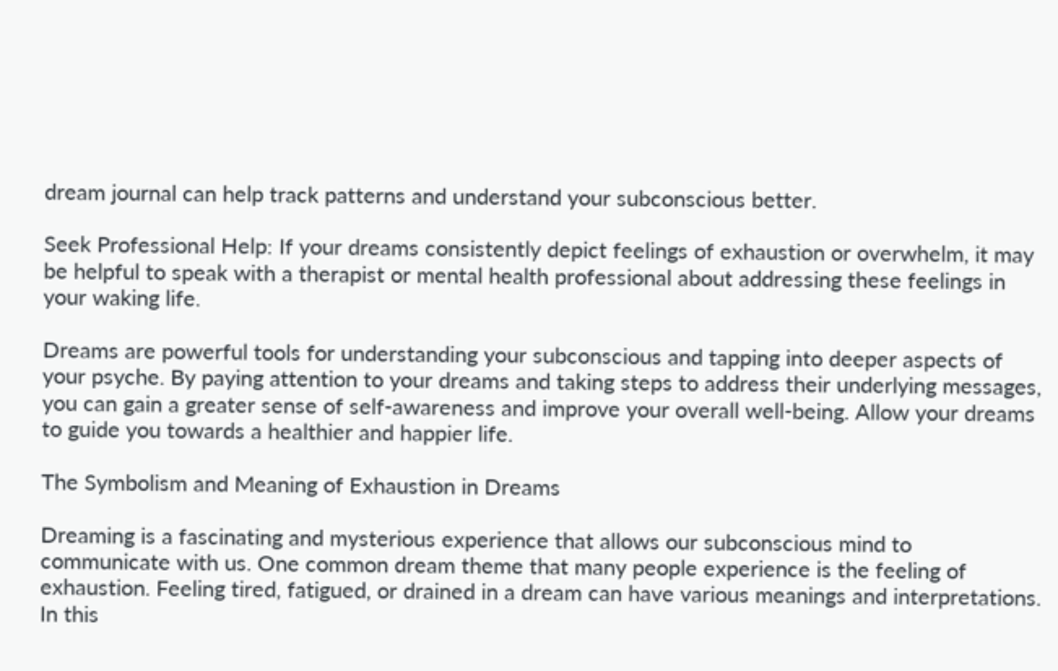dream journal can help track patterns and understand your subconscious better.

Seek Professional Help: If your dreams consistently depict feelings of exhaustion or overwhelm, it may be helpful to speak with a therapist or mental health professional about addressing these feelings in your waking life.

Dreams are powerful tools for understanding your subconscious and tapping into deeper aspects of your psyche. By paying attention to your dreams and taking steps to address their underlying messages, you can gain a greater sense of self-awareness and improve your overall well-being. Allow your dreams to guide you towards a healthier and happier life.

The Symbolism and Meaning of Exhaustion in Dreams

Dreaming is a fascinating and mysterious experience that allows our subconscious mind to communicate with us. One common dream theme that many people experience is the feeling of exhaustion. Feeling tired, fatigued, or drained in a dream can have various meanings and interpretations. In this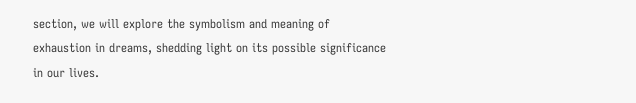section, we will explore the symbolism and meaning of exhaustion in dreams, shedding light on its possible significance in our lives.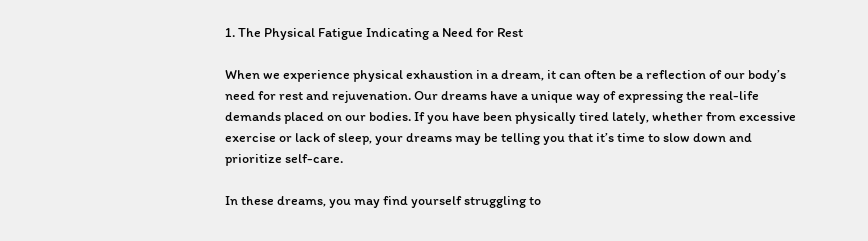1. The Physical Fatigue Indicating a Need for Rest

When we experience physical exhaustion in a dream, it can often be a reflection of our body’s need for rest and rejuvenation. Our dreams have a unique way of expressing the real-life demands placed on our bodies. If you have been physically tired lately, whether from excessive exercise or lack of sleep, your dreams may be telling you that it’s time to slow down and prioritize self-care.

In these dreams, you may find yourself struggling to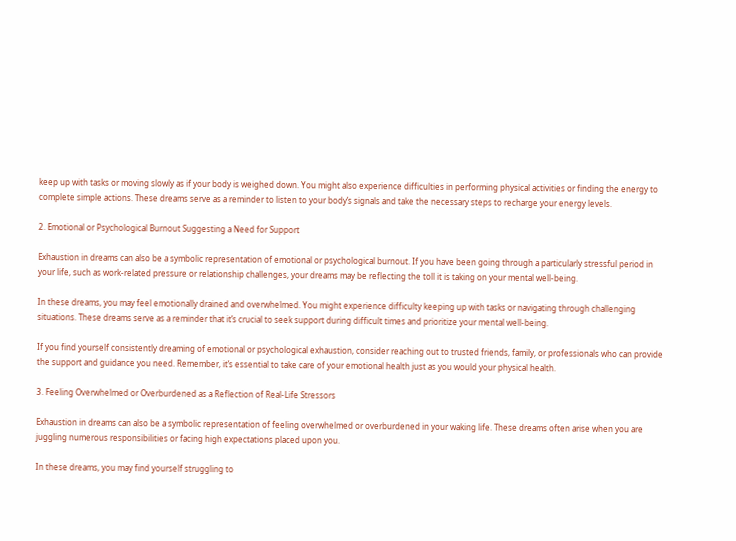keep up with tasks or moving slowly as if your body is weighed down. You might also experience difficulties in performing physical activities or finding the energy to complete simple actions. These dreams serve as a reminder to listen to your body’s signals and take the necessary steps to recharge your energy levels.

2. Emotional or Psychological Burnout Suggesting a Need for Support

Exhaustion in dreams can also be a symbolic representation of emotional or psychological burnout. If you have been going through a particularly stressful period in your life, such as work-related pressure or relationship challenges, your dreams may be reflecting the toll it is taking on your mental well-being.

In these dreams, you may feel emotionally drained and overwhelmed. You might experience difficulty keeping up with tasks or navigating through challenging situations. These dreams serve as a reminder that it’s crucial to seek support during difficult times and prioritize your mental well-being.

If you find yourself consistently dreaming of emotional or psychological exhaustion, consider reaching out to trusted friends, family, or professionals who can provide the support and guidance you need. Remember, it’s essential to take care of your emotional health just as you would your physical health.

3. Feeling Overwhelmed or Overburdened as a Reflection of Real-Life Stressors

Exhaustion in dreams can also be a symbolic representation of feeling overwhelmed or overburdened in your waking life. These dreams often arise when you are juggling numerous responsibilities or facing high expectations placed upon you.

In these dreams, you may find yourself struggling to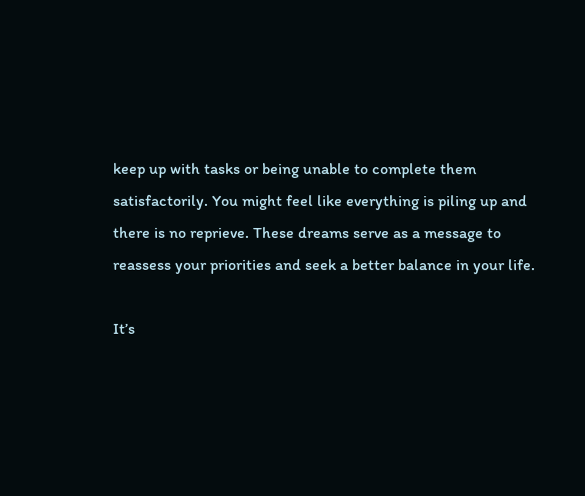keep up with tasks or being unable to complete them satisfactorily. You might feel like everything is piling up and there is no reprieve. These dreams serve as a message to reassess your priorities and seek a better balance in your life.

It’s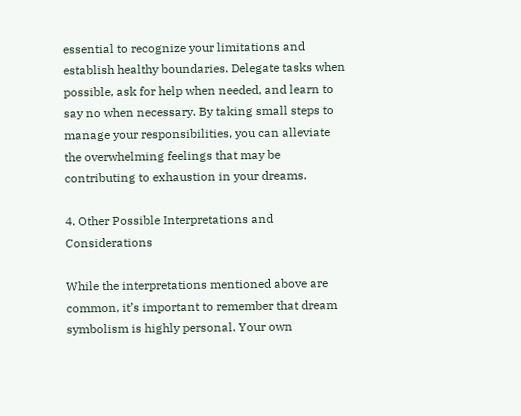essential to recognize your limitations and establish healthy boundaries. Delegate tasks when possible, ask for help when needed, and learn to say no when necessary. By taking small steps to manage your responsibilities, you can alleviate the overwhelming feelings that may be contributing to exhaustion in your dreams.

4. Other Possible Interpretations and Considerations

While the interpretations mentioned above are common, it’s important to remember that dream symbolism is highly personal. Your own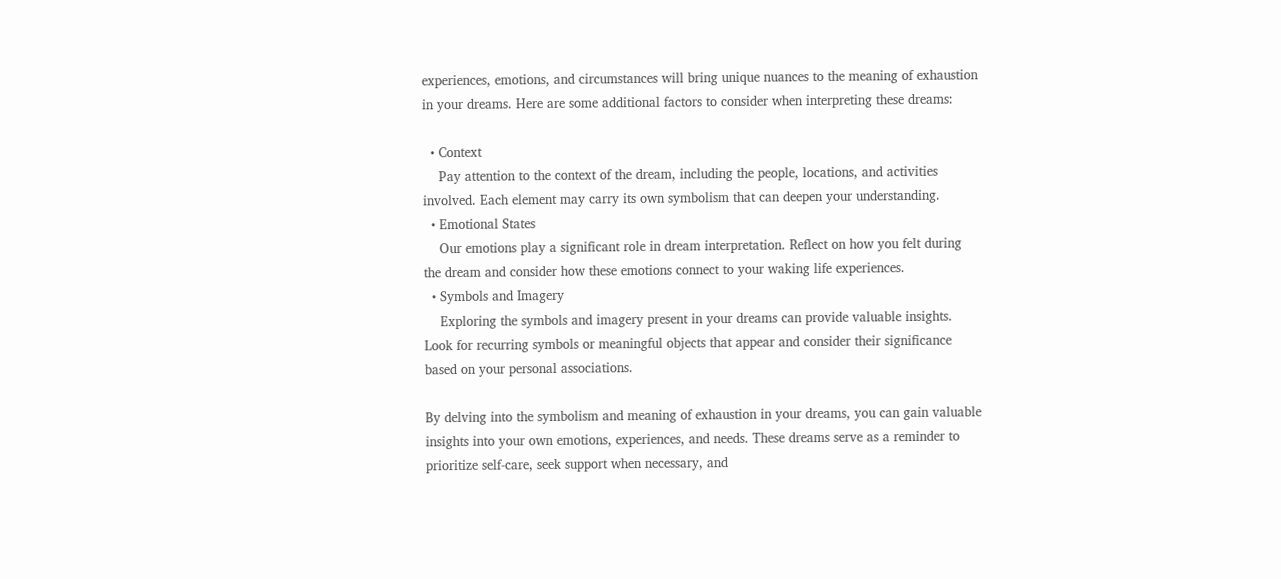experiences, emotions, and circumstances will bring unique nuances to the meaning of exhaustion in your dreams. Here are some additional factors to consider when interpreting these dreams:

  • Context
    Pay attention to the context of the dream, including the people, locations, and activities involved. Each element may carry its own symbolism that can deepen your understanding.
  • Emotional States
    Our emotions play a significant role in dream interpretation. Reflect on how you felt during the dream and consider how these emotions connect to your waking life experiences.
  • Symbols and Imagery
    Exploring the symbols and imagery present in your dreams can provide valuable insights. Look for recurring symbols or meaningful objects that appear and consider their significance based on your personal associations.

By delving into the symbolism and meaning of exhaustion in your dreams, you can gain valuable insights into your own emotions, experiences, and needs. These dreams serve as a reminder to prioritize self-care, seek support when necessary, and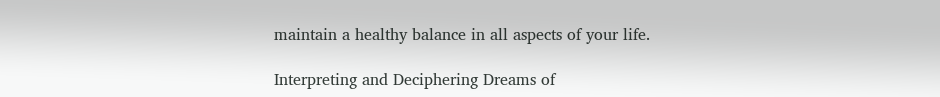maintain a healthy balance in all aspects of your life.

Interpreting and Deciphering Dreams of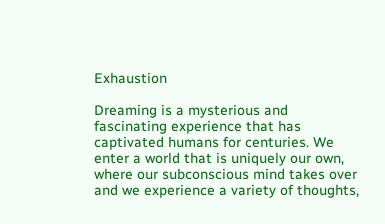Exhaustion

Dreaming is a mysterious and fascinating experience that has captivated humans for centuries. We enter a world that is uniquely our own, where our subconscious mind takes over and we experience a variety of thoughts,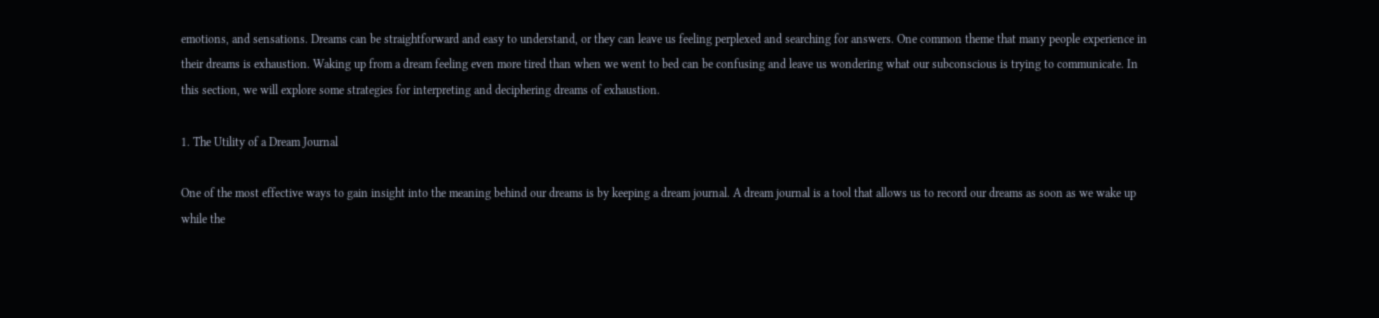emotions, and sensations. Dreams can be straightforward and easy to understand, or they can leave us feeling perplexed and searching for answers. One common theme that many people experience in their dreams is exhaustion. Waking up from a dream feeling even more tired than when we went to bed can be confusing and leave us wondering what our subconscious is trying to communicate. In this section, we will explore some strategies for interpreting and deciphering dreams of exhaustion.

1. The Utility of a Dream Journal

One of the most effective ways to gain insight into the meaning behind our dreams is by keeping a dream journal. A dream journal is a tool that allows us to record our dreams as soon as we wake up while the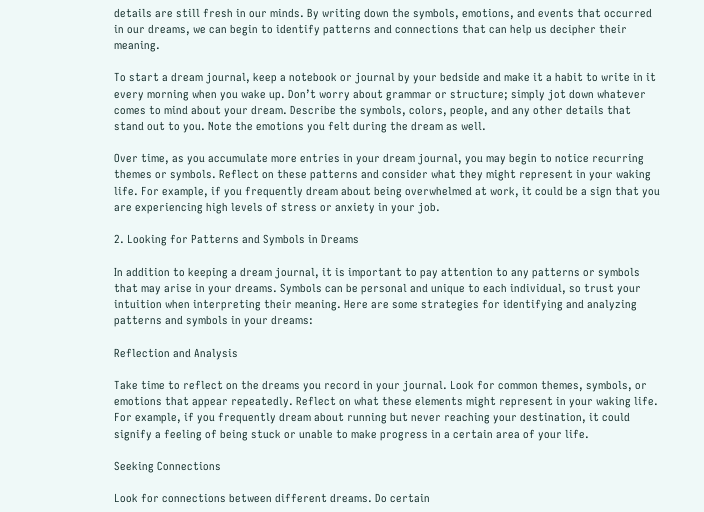details are still fresh in our minds. By writing down the symbols, emotions, and events that occurred in our dreams, we can begin to identify patterns and connections that can help us decipher their meaning.

To start a dream journal, keep a notebook or journal by your bedside and make it a habit to write in it every morning when you wake up. Don’t worry about grammar or structure; simply jot down whatever comes to mind about your dream. Describe the symbols, colors, people, and any other details that stand out to you. Note the emotions you felt during the dream as well.

Over time, as you accumulate more entries in your dream journal, you may begin to notice recurring themes or symbols. Reflect on these patterns and consider what they might represent in your waking life. For example, if you frequently dream about being overwhelmed at work, it could be a sign that you are experiencing high levels of stress or anxiety in your job.

2. Looking for Patterns and Symbols in Dreams

In addition to keeping a dream journal, it is important to pay attention to any patterns or symbols that may arise in your dreams. Symbols can be personal and unique to each individual, so trust your intuition when interpreting their meaning. Here are some strategies for identifying and analyzing patterns and symbols in your dreams:

Reflection and Analysis

Take time to reflect on the dreams you record in your journal. Look for common themes, symbols, or emotions that appear repeatedly. Reflect on what these elements might represent in your waking life. For example, if you frequently dream about running but never reaching your destination, it could signify a feeling of being stuck or unable to make progress in a certain area of your life.

Seeking Connections

Look for connections between different dreams. Do certain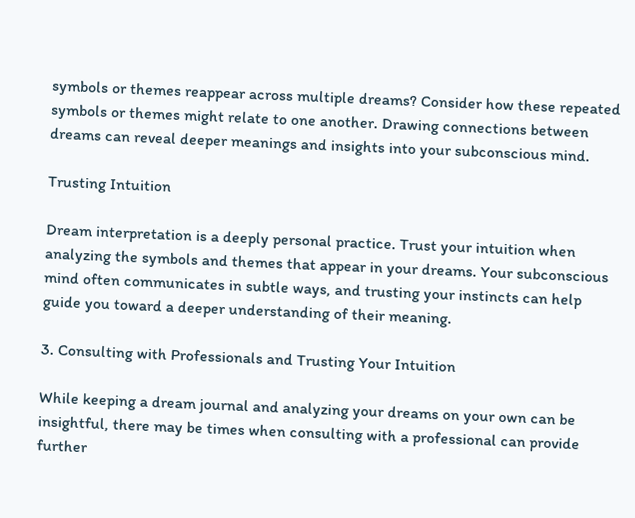symbols or themes reappear across multiple dreams? Consider how these repeated symbols or themes might relate to one another. Drawing connections between dreams can reveal deeper meanings and insights into your subconscious mind.

Trusting Intuition

Dream interpretation is a deeply personal practice. Trust your intuition when analyzing the symbols and themes that appear in your dreams. Your subconscious mind often communicates in subtle ways, and trusting your instincts can help guide you toward a deeper understanding of their meaning.

3. Consulting with Professionals and Trusting Your Intuition

While keeping a dream journal and analyzing your dreams on your own can be insightful, there may be times when consulting with a professional can provide further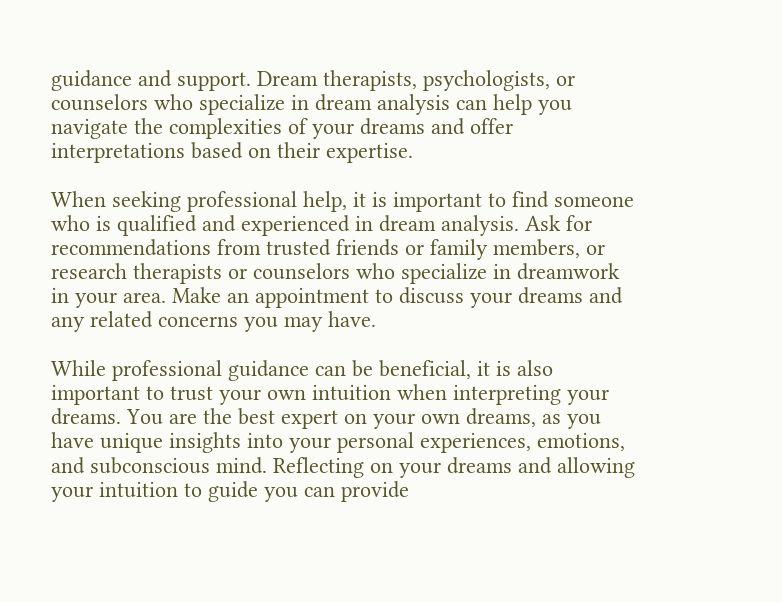guidance and support. Dream therapists, psychologists, or counselors who specialize in dream analysis can help you navigate the complexities of your dreams and offer interpretations based on their expertise.

When seeking professional help, it is important to find someone who is qualified and experienced in dream analysis. Ask for recommendations from trusted friends or family members, or research therapists or counselors who specialize in dreamwork in your area. Make an appointment to discuss your dreams and any related concerns you may have.

While professional guidance can be beneficial, it is also important to trust your own intuition when interpreting your dreams. You are the best expert on your own dreams, as you have unique insights into your personal experiences, emotions, and subconscious mind. Reflecting on your dreams and allowing your intuition to guide you can provide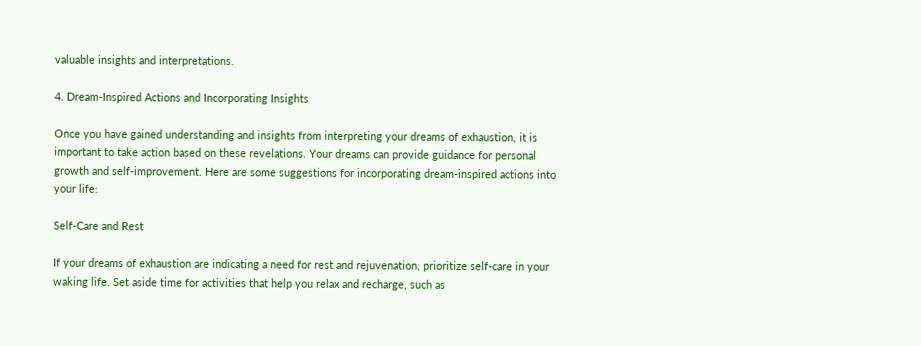valuable insights and interpretations.

4. Dream-Inspired Actions and Incorporating Insights

Once you have gained understanding and insights from interpreting your dreams of exhaustion, it is important to take action based on these revelations. Your dreams can provide guidance for personal growth and self-improvement. Here are some suggestions for incorporating dream-inspired actions into your life:

Self-Care and Rest

If your dreams of exhaustion are indicating a need for rest and rejuvenation, prioritize self-care in your waking life. Set aside time for activities that help you relax and recharge, such as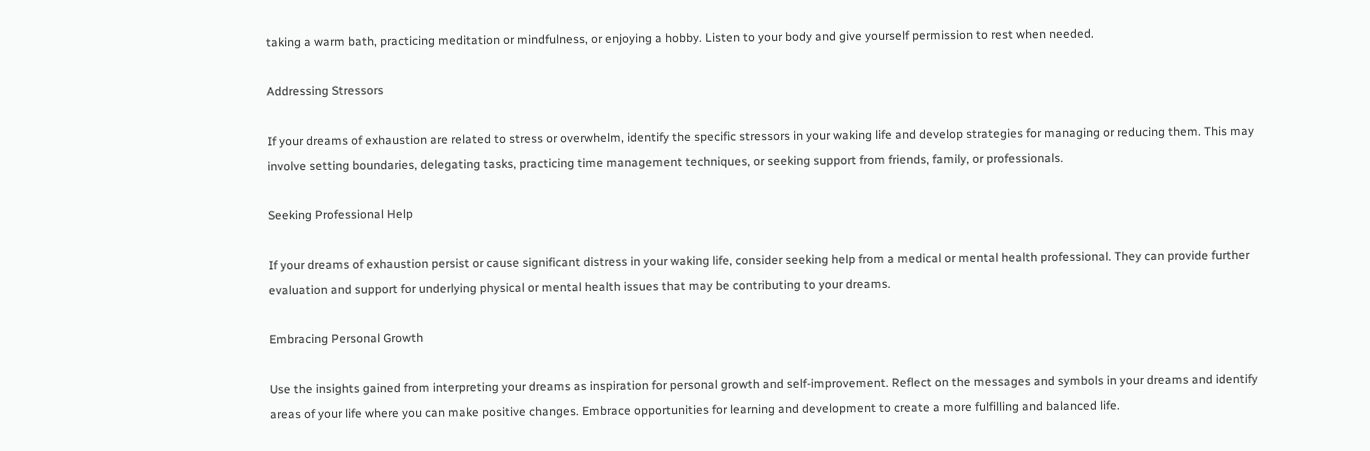taking a warm bath, practicing meditation or mindfulness, or enjoying a hobby. Listen to your body and give yourself permission to rest when needed.

Addressing Stressors

If your dreams of exhaustion are related to stress or overwhelm, identify the specific stressors in your waking life and develop strategies for managing or reducing them. This may involve setting boundaries, delegating tasks, practicing time management techniques, or seeking support from friends, family, or professionals.

Seeking Professional Help

If your dreams of exhaustion persist or cause significant distress in your waking life, consider seeking help from a medical or mental health professional. They can provide further evaluation and support for underlying physical or mental health issues that may be contributing to your dreams.

Embracing Personal Growth

Use the insights gained from interpreting your dreams as inspiration for personal growth and self-improvement. Reflect on the messages and symbols in your dreams and identify areas of your life where you can make positive changes. Embrace opportunities for learning and development to create a more fulfilling and balanced life.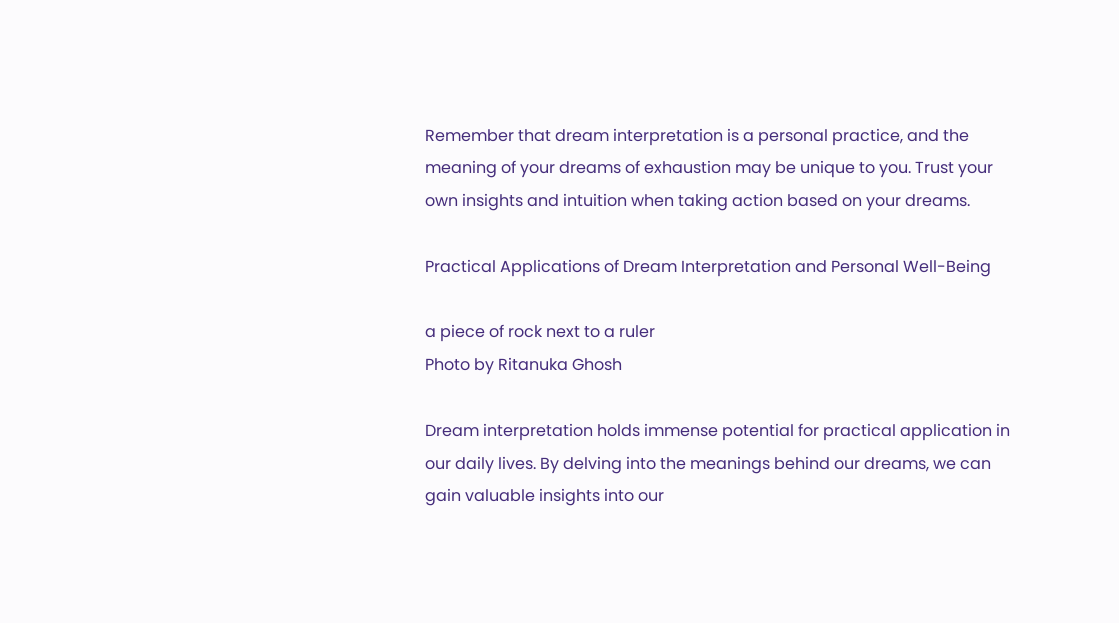Remember that dream interpretation is a personal practice, and the meaning of your dreams of exhaustion may be unique to you. Trust your own insights and intuition when taking action based on your dreams.

Practical Applications of Dream Interpretation and Personal Well-Being

a piece of rock next to a ruler
Photo by Ritanuka Ghosh

Dream interpretation holds immense potential for practical application in our daily lives. By delving into the meanings behind our dreams, we can gain valuable insights into our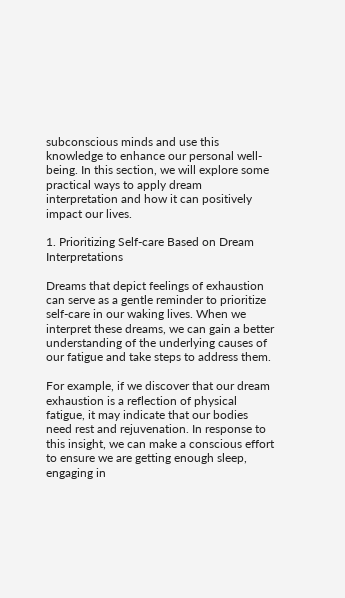subconscious minds and use this knowledge to enhance our personal well-being. In this section, we will explore some practical ways to apply dream interpretation and how it can positively impact our lives.

1. Prioritizing Self-care Based on Dream Interpretations

Dreams that depict feelings of exhaustion can serve as a gentle reminder to prioritize self-care in our waking lives. When we interpret these dreams, we can gain a better understanding of the underlying causes of our fatigue and take steps to address them.

For example, if we discover that our dream exhaustion is a reflection of physical fatigue, it may indicate that our bodies need rest and rejuvenation. In response to this insight, we can make a conscious effort to ensure we are getting enough sleep, engaging in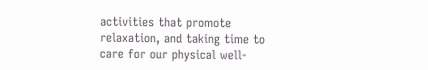activities that promote relaxation, and taking time to care for our physical well-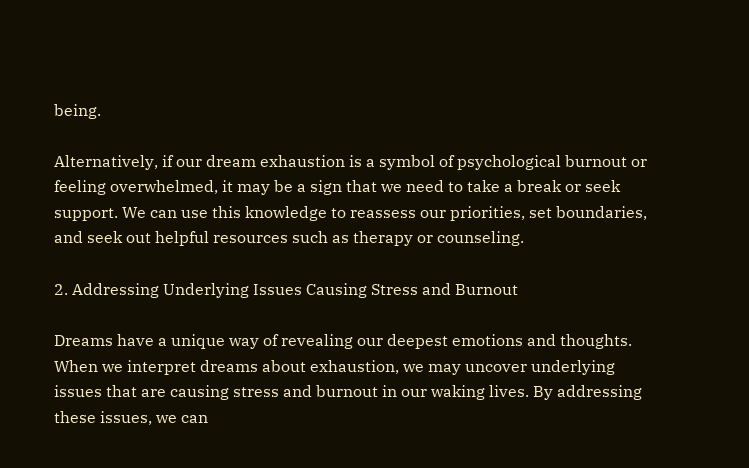being.

Alternatively, if our dream exhaustion is a symbol of psychological burnout or feeling overwhelmed, it may be a sign that we need to take a break or seek support. We can use this knowledge to reassess our priorities, set boundaries, and seek out helpful resources such as therapy or counseling.

2. Addressing Underlying Issues Causing Stress and Burnout

Dreams have a unique way of revealing our deepest emotions and thoughts. When we interpret dreams about exhaustion, we may uncover underlying issues that are causing stress and burnout in our waking lives. By addressing these issues, we can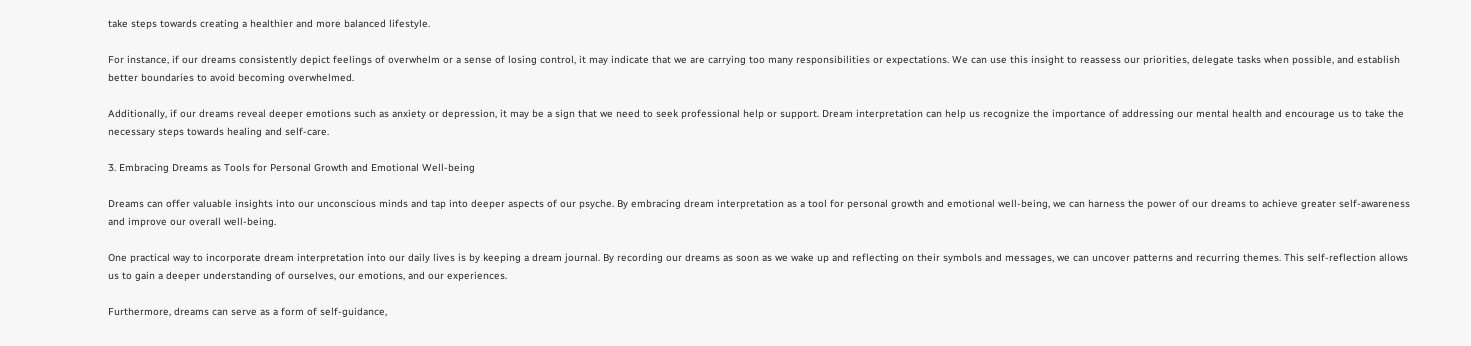take steps towards creating a healthier and more balanced lifestyle.

For instance, if our dreams consistently depict feelings of overwhelm or a sense of losing control, it may indicate that we are carrying too many responsibilities or expectations. We can use this insight to reassess our priorities, delegate tasks when possible, and establish better boundaries to avoid becoming overwhelmed.

Additionally, if our dreams reveal deeper emotions such as anxiety or depression, it may be a sign that we need to seek professional help or support. Dream interpretation can help us recognize the importance of addressing our mental health and encourage us to take the necessary steps towards healing and self-care.

3. Embracing Dreams as Tools for Personal Growth and Emotional Well-being

Dreams can offer valuable insights into our unconscious minds and tap into deeper aspects of our psyche. By embracing dream interpretation as a tool for personal growth and emotional well-being, we can harness the power of our dreams to achieve greater self-awareness and improve our overall well-being.

One practical way to incorporate dream interpretation into our daily lives is by keeping a dream journal. By recording our dreams as soon as we wake up and reflecting on their symbols and messages, we can uncover patterns and recurring themes. This self-reflection allows us to gain a deeper understanding of ourselves, our emotions, and our experiences.

Furthermore, dreams can serve as a form of self-guidance,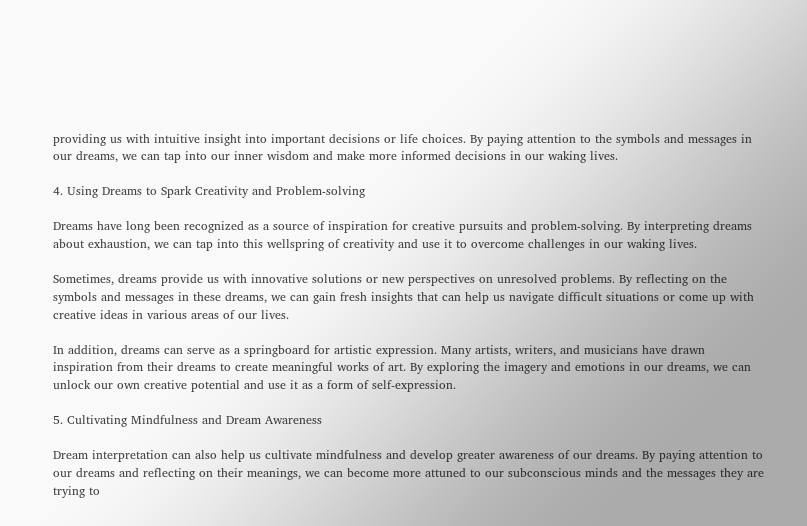providing us with intuitive insight into important decisions or life choices. By paying attention to the symbols and messages in our dreams, we can tap into our inner wisdom and make more informed decisions in our waking lives.

4. Using Dreams to Spark Creativity and Problem-solving

Dreams have long been recognized as a source of inspiration for creative pursuits and problem-solving. By interpreting dreams about exhaustion, we can tap into this wellspring of creativity and use it to overcome challenges in our waking lives.

Sometimes, dreams provide us with innovative solutions or new perspectives on unresolved problems. By reflecting on the symbols and messages in these dreams, we can gain fresh insights that can help us navigate difficult situations or come up with creative ideas in various areas of our lives.

In addition, dreams can serve as a springboard for artistic expression. Many artists, writers, and musicians have drawn inspiration from their dreams to create meaningful works of art. By exploring the imagery and emotions in our dreams, we can unlock our own creative potential and use it as a form of self-expression.

5. Cultivating Mindfulness and Dream Awareness

Dream interpretation can also help us cultivate mindfulness and develop greater awareness of our dreams. By paying attention to our dreams and reflecting on their meanings, we can become more attuned to our subconscious minds and the messages they are trying to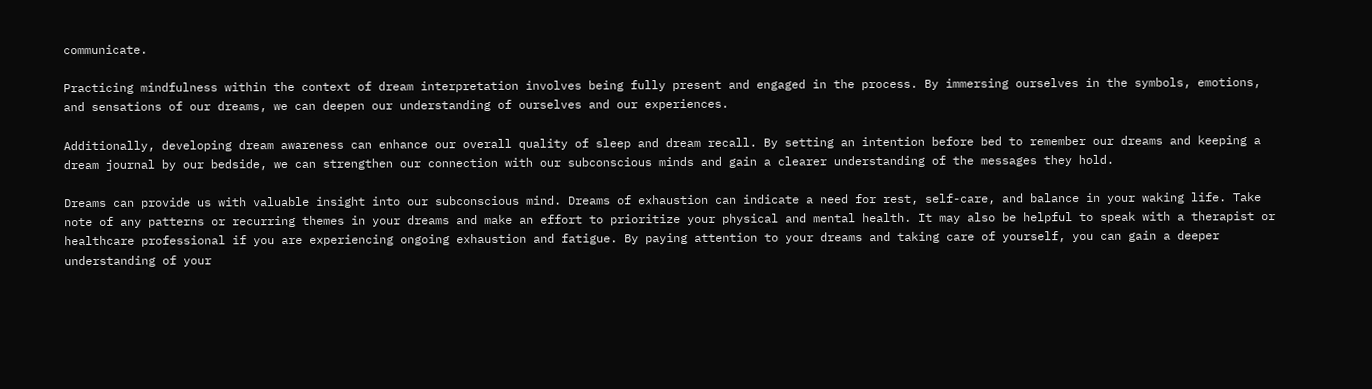communicate.

Practicing mindfulness within the context of dream interpretation involves being fully present and engaged in the process. By immersing ourselves in the symbols, emotions, and sensations of our dreams, we can deepen our understanding of ourselves and our experiences.

Additionally, developing dream awareness can enhance our overall quality of sleep and dream recall. By setting an intention before bed to remember our dreams and keeping a dream journal by our bedside, we can strengthen our connection with our subconscious minds and gain a clearer understanding of the messages they hold.

Dreams can provide us with valuable insight into our subconscious mind. Dreams of exhaustion can indicate a need for rest, self-care, and balance in your waking life. Take note of any patterns or recurring themes in your dreams and make an effort to prioritize your physical and mental health. It may also be helpful to speak with a therapist or healthcare professional if you are experiencing ongoing exhaustion and fatigue. By paying attention to your dreams and taking care of yourself, you can gain a deeper understanding of your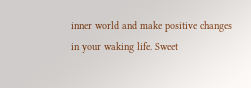inner world and make positive changes in your waking life. Sweet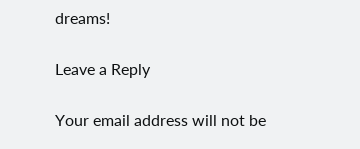dreams!

Leave a Reply

Your email address will not be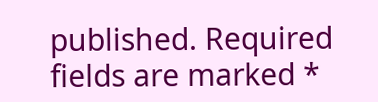published. Required fields are marked *